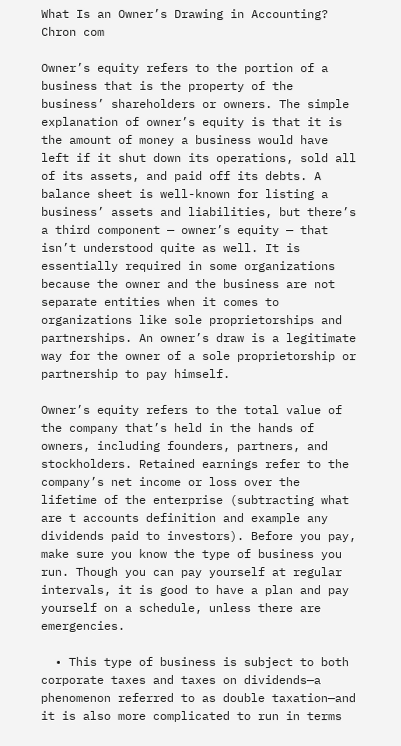What Is an Owner’s Drawing in Accounting? Chron com

Owner’s equity refers to the portion of a business that is the property of the business’ shareholders or owners. The simple explanation of owner’s equity is that it is the amount of money a business would have left if it shut down its operations, sold all of its assets, and paid off its debts. A balance sheet is well-known for listing a business’ assets and liabilities, but there’s a third component — owner’s equity — that isn’t understood quite as well. It is essentially required in some organizations because the owner and the business are not separate entities when it comes to organizations like sole proprietorships and partnerships. An owner’s draw is a legitimate way for the owner of a sole proprietorship or partnership to pay himself.

Owner’s equity refers to the total value of the company that’s held in the hands of owners, including founders, partners, and stockholders. Retained earnings refer to the company’s net income or loss over the lifetime of the enterprise (subtracting what are t accounts definition and example any dividends paid to investors). Before you pay, make sure you know the type of business you run. Though you can pay yourself at regular intervals, it is good to have a plan and pay yourself on a schedule, unless there are emergencies.

  • This type of business is subject to both corporate taxes and taxes on dividends—a phenomenon referred to as double taxation—and it is also more complicated to run in terms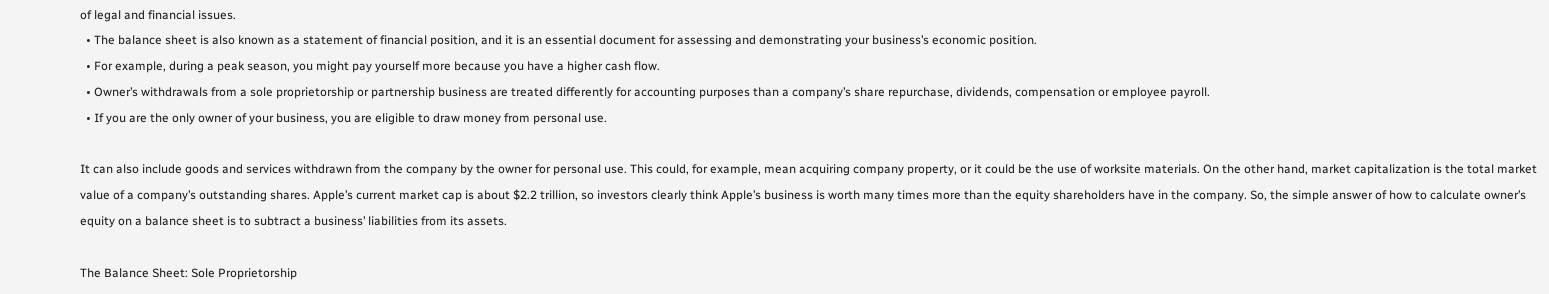of legal and financial issues.
  • The balance sheet is also known as a statement of financial position, and it is an essential document for assessing and demonstrating your business’s economic position.
  • For example, during a peak season, you might pay yourself more because you have a higher cash flow.
  • Owner’s withdrawals from a sole proprietorship or partnership business are treated differently for accounting purposes than a company’s share repurchase, dividends, compensation or employee payroll.
  • If you are the only owner of your business, you are eligible to draw money from personal use.

It can also include goods and services withdrawn from the company by the owner for personal use. This could, for example, mean acquiring company property, or it could be the use of worksite materials. On the other hand, market capitalization is the total market value of a company’s outstanding shares. Apple’s current market cap is about $2.2 trillion, so investors clearly think Apple’s business is worth many times more than the equity shareholders have in the company. So, the simple answer of how to calculate owner’s equity on a balance sheet is to subtract a business’ liabilities from its assets.

The Balance Sheet: Sole Proprietorship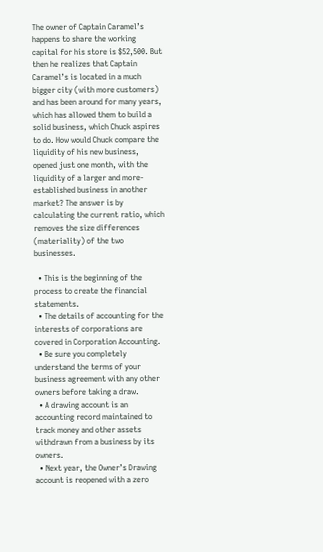The owner of Captain Caramel’s happens to share the working capital for his store is $52,500. But then he realizes that Captain Caramel’s is located in a much bigger city (with more customers) and has been around for many years, which has allowed them to build a solid business, which Chuck aspires to do. How would Chuck compare the liquidity of his new business, opened just one month, with the liquidity of a larger and more-established business in another market? The answer is by calculating the current ratio, which removes the size differences (materiality) of the two businesses.

  • This is the beginning of the process to create the financial statements.
  • The details of accounting for the interests of corporations are covered in Corporation Accounting.
  • Be sure you completely understand the terms of your business agreement with any other owners before taking a draw.
  • A drawing account is an accounting record maintained to track money and other assets withdrawn from a business by its owners.
  • Next year, the Owner’s Drawing account is reopened with a zero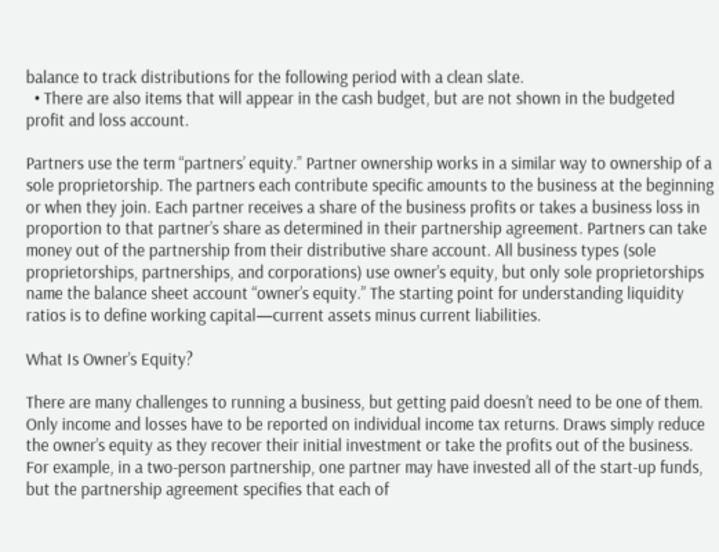balance to track distributions for the following period with a clean slate.
  • There are also items that will appear in the cash budget, but are not shown in the budgeted profit and loss account.

Partners use the term “partners’ equity.” Partner ownership works in a similar way to ownership of a sole proprietorship. The partners each contribute specific amounts to the business at the beginning or when they join. Each partner receives a share of the business profits or takes a business loss in proportion to that partner’s share as determined in their partnership agreement. Partners can take money out of the partnership from their distributive share account. All business types (sole proprietorships, partnerships, and corporations) use owner’s equity, but only sole proprietorships name the balance sheet account “owner’s equity.” The starting point for understanding liquidity ratios is to define working capital—current assets minus current liabilities.

What Is Owner’s Equity?

There are many challenges to running a business, but getting paid doesn’t need to be one of them. Only income and losses have to be reported on individual income tax returns. Draws simply reduce the owner’s equity as they recover their initial investment or take the profits out of the business. For example, in a two-person partnership, one partner may have invested all of the start-up funds, but the partnership agreement specifies that each of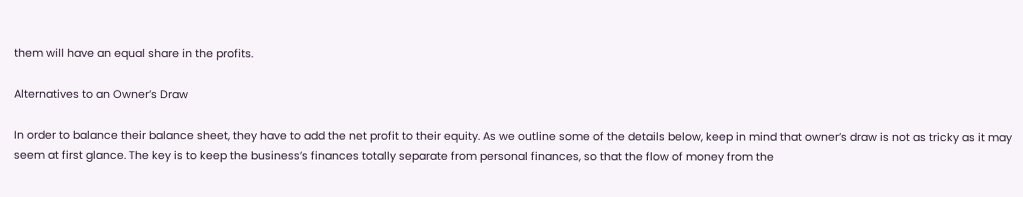them will have an equal share in the profits.

Alternatives to an Owner’s Draw

In order to balance their balance sheet, they have to add the net profit to their equity. As we outline some of the details below, keep in mind that owner’s draw is not as tricky as it may seem at first glance. The key is to keep the business’s finances totally separate from personal finances, so that the flow of money from the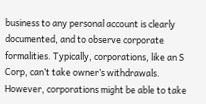business to any personal account is clearly documented, and to observe corporate formalities. Typically, corporations, like an S Corp, can’t take owner’s withdrawals. However, corporations might be able to take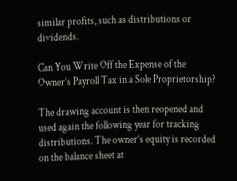similar profits, such as distributions or dividends.

Can You Write Off the Expense of the Owner’s Payroll Tax in a Sole Proprietorship?

The drawing account is then reopened and used again the following year for tracking distributions. The owner’s equity is recorded on the balance sheet at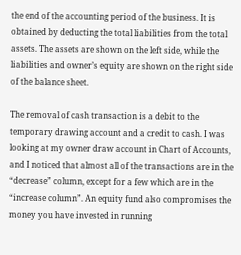the end of the accounting period of the business. It is obtained by deducting the total liabilities from the total assets. The assets are shown on the left side, while the liabilities and owner’s equity are shown on the right side of the balance sheet.

The removal of cash transaction is a debit to the temporary drawing account and a credit to cash. I was looking at my owner draw account in Chart of Accounts, and I noticed that almost all of the transactions are in the “decrease” column, except for a few which are in the “increase column”. An equity fund also compromises the money you have invested in running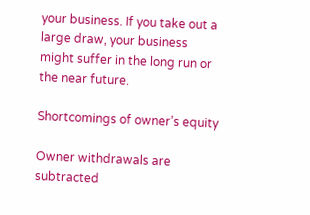your business. If you take out a large draw, your business might suffer in the long run or the near future.

Shortcomings of owner’s equity

Owner withdrawals are subtracted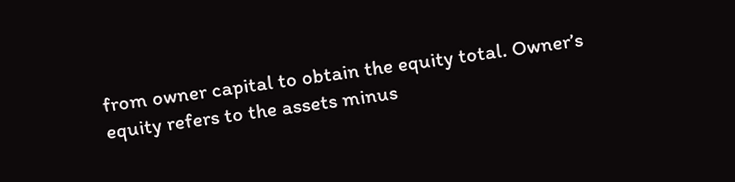from owner capital to obtain the equity total. Owner’s equity refers to the assets minus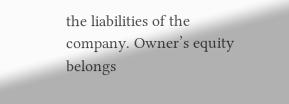the liabilities of the company. Owner’s equity belongs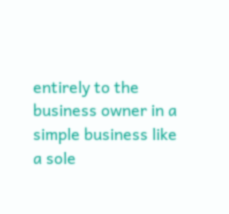entirely to the business owner in a simple business like a sole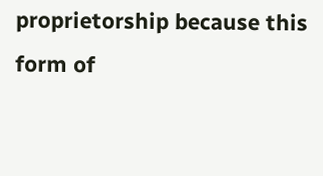proprietorship because this form of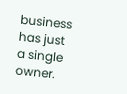business has just a single owner.